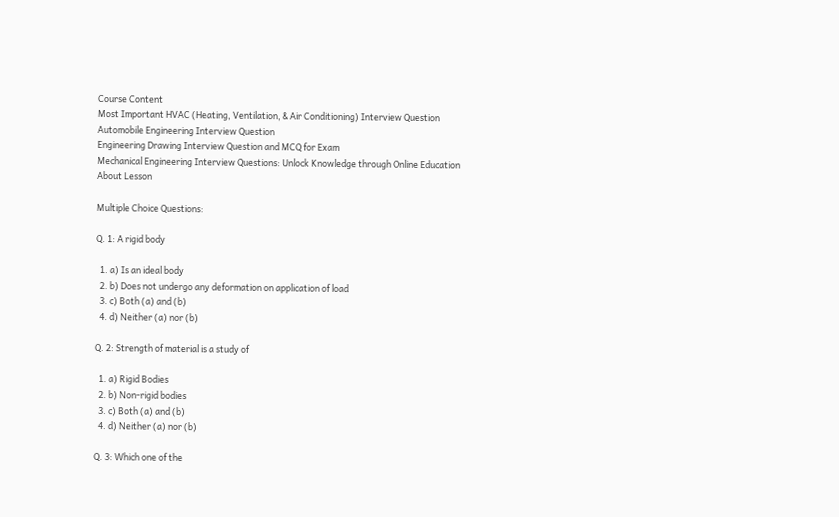Course Content
Most Important HVAC (Heating, Ventilation, & Air Conditioning) Interview Question
Automobile Engineering Interview Question
Engineering Drawing Interview Question and MCQ for Exam
Mechanical Engineering Interview Questions: Unlock Knowledge through Online Education
About Lesson

Multiple Choice Questions:

Q. 1: A rigid body

  1. a) Is an ideal body
  2. b) Does not undergo any deformation on application of load
  3. c) Both (a) and (b)
  4. d) Neither (a) nor (b)

Q. 2: Strength of material is a study of

  1. a) Rigid Bodies
  2. b) Non-rigid bodies
  3. c) Both (a) and (b)
  4. d) Neither (a) nor (b)

Q. 3: Which one of the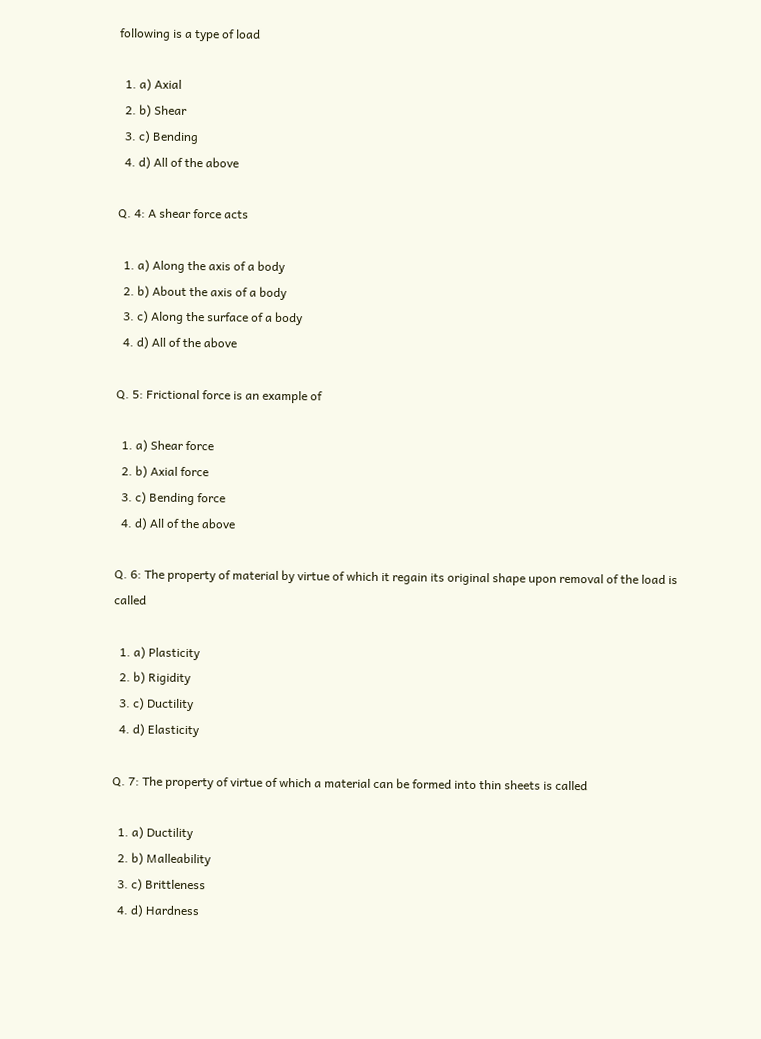following is a type of load

  1. a) Axial
  2. b) Shear
  3. c) Bending
  4. d) All of the above

Q. 4: A shear force acts

  1. a) Along the axis of a body
  2. b) About the axis of a body
  3. c) Along the surface of a body
  4. d) All of the above

Q. 5: Frictional force is an example of

  1. a) Shear force
  2. b) Axial force
  3. c) Bending force
  4. d) All of the above

Q. 6: The property of material by virtue of which it regain its original shape upon removal of the load is called

  1. a) Plasticity
  2. b) Rigidity
  3. c) Ductility
  4. d) Elasticity

Q. 7: The property of virtue of which a material can be formed into thin sheets is called

  1. a) Ductility
  2. b) Malleability
  3. c) Brittleness
  4. d) Hardness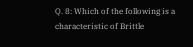Q. 8: Which of the following is a characteristic of Brittle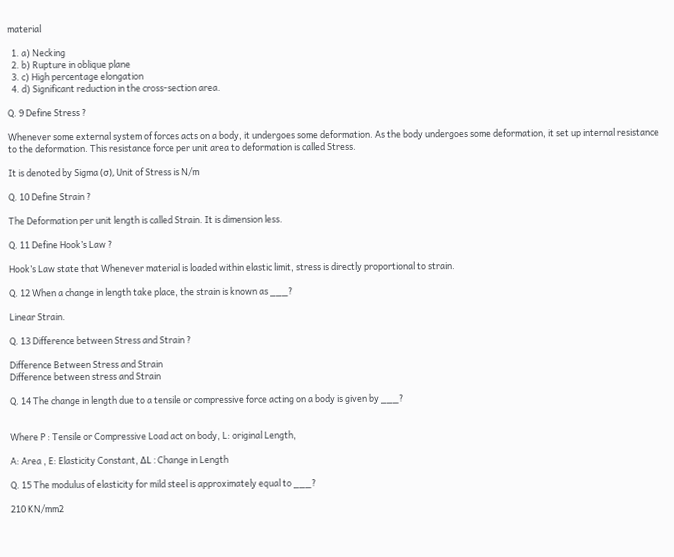material

  1. a) Necking
  2. b) Rupture in oblique plane
  3. c) High percentage elongation
  4. d) Significant reduction in the cross-section area.

Q. 9 Define Stress ?

Whenever some external system of forces acts on a body, it undergoes some deformation. As the body undergoes some deformation, it set up internal resistance to the deformation. This resistance force per unit area to deformation is called Stress.

It is denoted by Sigma (σ), Unit of Stress is N/m

Q. 10 Define Strain ?

The Deformation per unit length is called Strain. It is dimension less.

Q. 11 Define Hook’s Law ?

Hook’s Law state that Whenever material is loaded within elastic limit, stress is directly proportional to strain.

Q. 12 When a change in length take place, the strain is known as ___?

Linear Strain.

Q. 13 Difference between Stress and Strain ?

Difference Between Stress and Strain
Difference between stress and Strain

Q. 14 The change in length due to a tensile or compressive force acting on a body is given by ___?


Where P : Tensile or Compressive Load act on body, L: original Length,

A: Area , E: Elasticity Constant, ΔL : Change in Length

Q. 15 The modulus of elasticity for mild steel is approximately equal to ___?

210 KN/mm2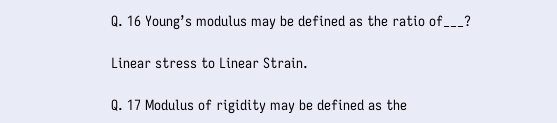Q. 16 Young’s modulus may be defined as the ratio of___?

Linear stress to Linear Strain.

Q. 17 Modulus of rigidity may be defined as the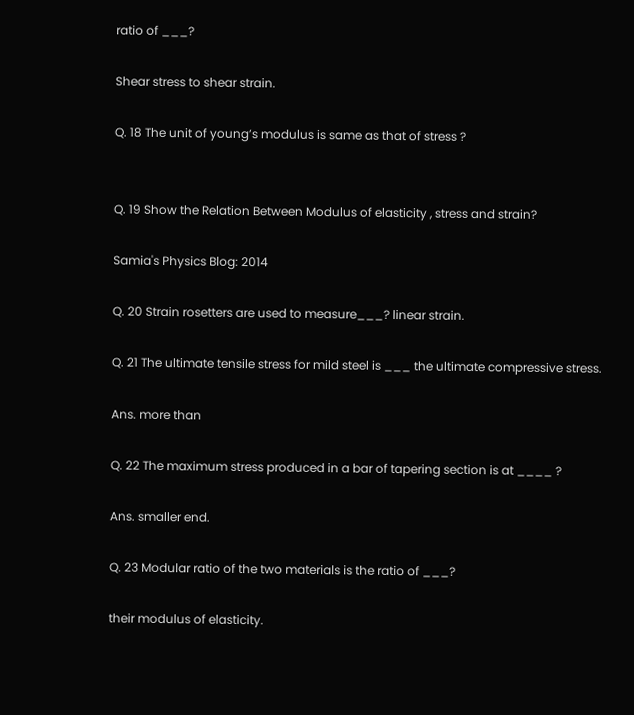ratio of ___?

Shear stress to shear strain.

Q. 18 The unit of young’s modulus is same as that of stress ?


Q. 19 Show the Relation Between Modulus of elasticity , stress and strain?

Samia's Physics Blog: 2014

Q. 20 Strain rosetters are used to measure___? linear strain.

Q. 21 The ultimate tensile stress for mild steel is ___ the ultimate compressive stress.

Ans. more than

Q. 22 The maximum stress produced in a bar of tapering section is at ____ ?

Ans. smaller end.

Q. 23 Modular ratio of the two materials is the ratio of ___?

their modulus of elasticity.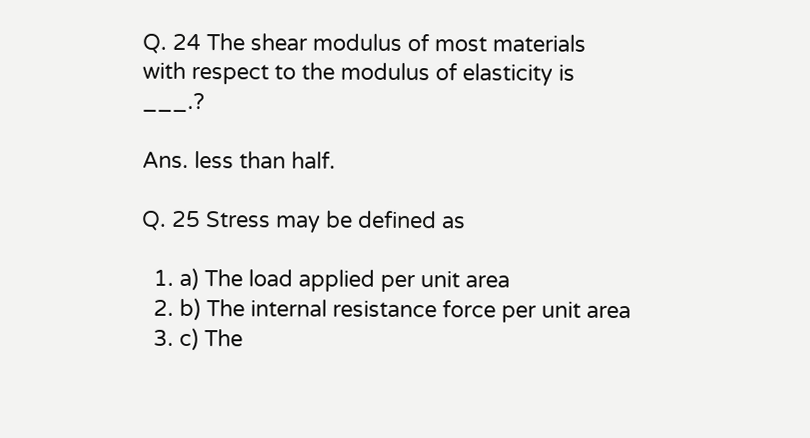Q. 24 The shear modulus of most materials with respect to the modulus of elasticity is ___.?

Ans. less than half.

Q. 25 Stress may be defined as

  1. a) The load applied per unit area
  2. b) The internal resistance force per unit area
  3. c) The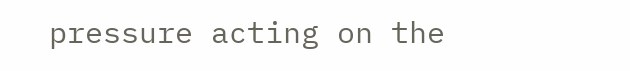pressure acting on the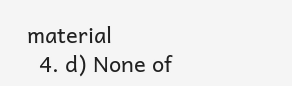material
  4. d) None of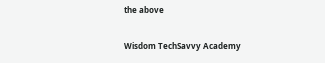the above

Wisdom TechSavvy Academy